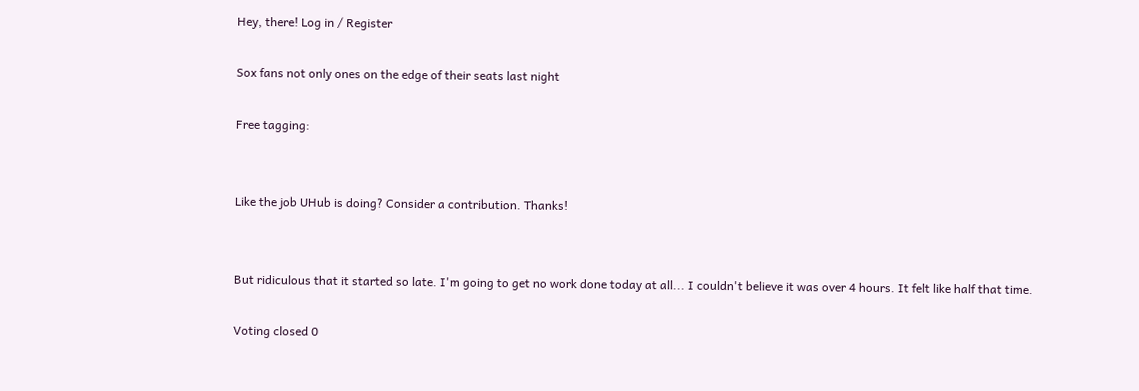Hey, there! Log in / Register

Sox fans not only ones on the edge of their seats last night

Free tagging:


Like the job UHub is doing? Consider a contribution. Thanks!


But ridiculous that it started so late. I'm going to get no work done today at all... I couldn't believe it was over 4 hours. It felt like half that time.

Voting closed 0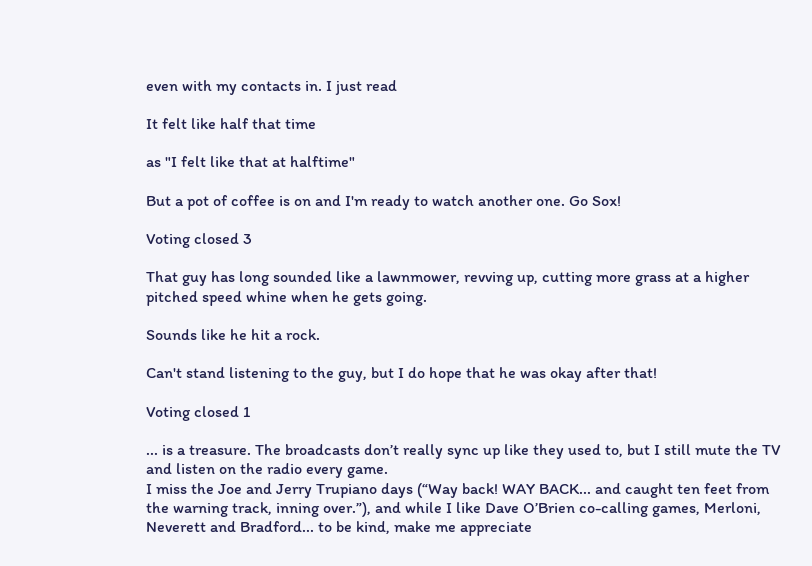even with my contacts in. I just read

It felt like half that time

as "I felt like that at halftime"

But a pot of coffee is on and I'm ready to watch another one. Go Sox!

Voting closed 3

That guy has long sounded like a lawnmower, revving up, cutting more grass at a higher pitched speed whine when he gets going.

Sounds like he hit a rock.

Can't stand listening to the guy, but I do hope that he was okay after that!

Voting closed 1

... is a treasure. The broadcasts don’t really sync up like they used to, but I still mute the TV and listen on the radio every game.
I miss the Joe and Jerry Trupiano days (“Way back! WAY BACK... and caught ten feet from the warning track, inning over.”), and while I like Dave O’Brien co-calling games, Merloni, Neverett and Bradford... to be kind, make me appreciate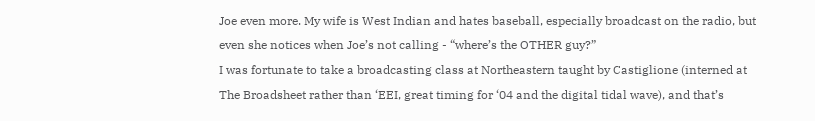Joe even more. My wife is West Indian and hates baseball, especially broadcast on the radio, but even she notices when Joe’s not calling - “where’s the OTHER guy?”
I was fortunate to take a broadcasting class at Northeastern taught by Castiglione (interned at The Broadsheet rather than ‘EEI, great timing for ‘04 and the digital tidal wave), and that’s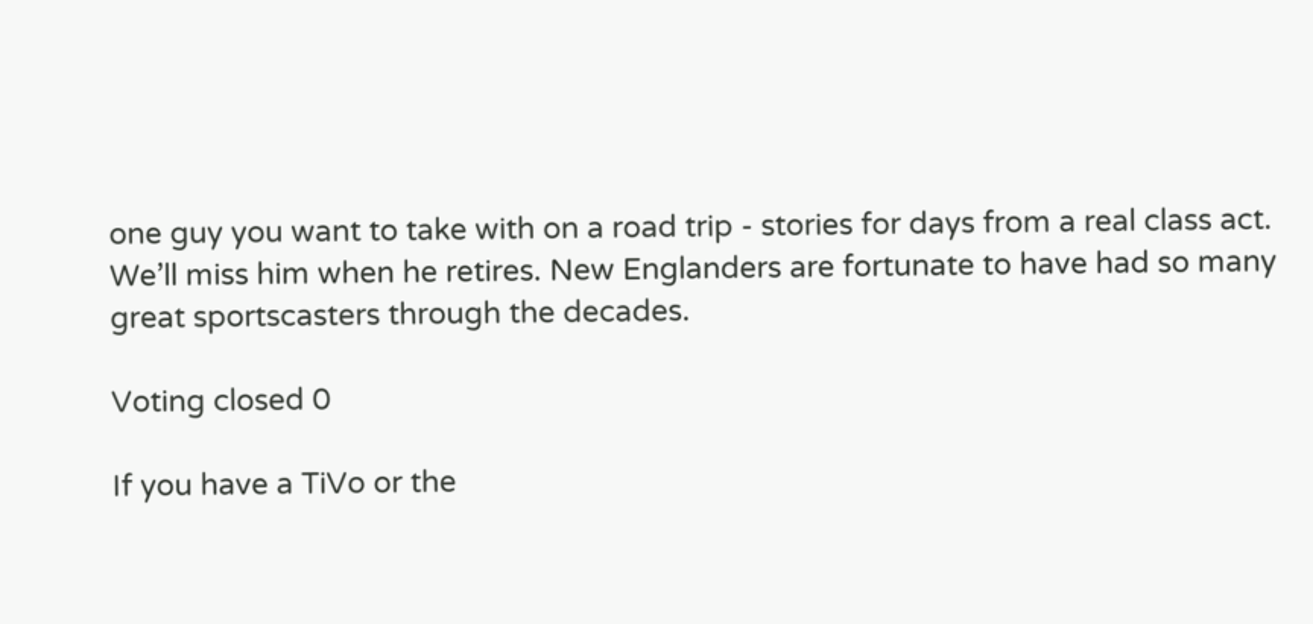one guy you want to take with on a road trip - stories for days from a real class act.
We’ll miss him when he retires. New Englanders are fortunate to have had so many great sportscasters through the decades.

Voting closed 0

If you have a TiVo or the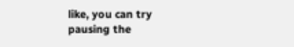like, you can try pausing the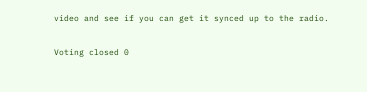video and see if you can get it synced up to the radio.

Voting closed 0